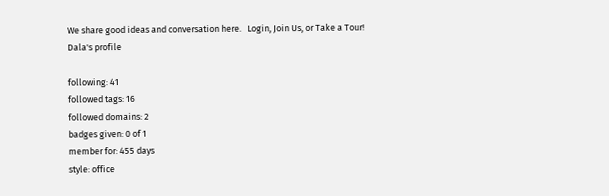We share good ideas and conversation here.   Login, Join Us, or Take a Tour!
Dala's profile

following: 41
followed tags: 16
followed domains: 2
badges given: 0 of 1
member for: 455 days
style: office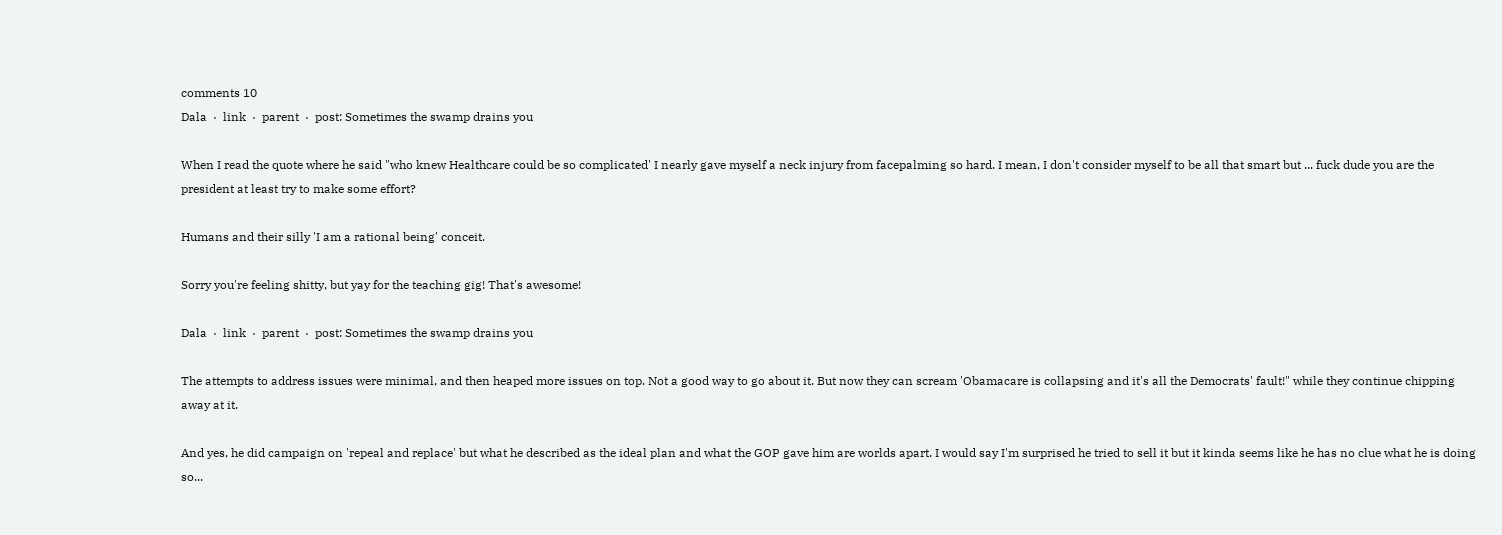comments 10
Dala  ·  link  ·  parent  ·  post: Sometimes the swamp drains you

When I read the quote where he said "who knew Healthcare could be so complicated' I nearly gave myself a neck injury from facepalming so hard. I mean, I don't consider myself to be all that smart but ... fuck dude you are the president at least try to make some effort?

Humans and their silly 'I am a rational being' conceit.

Sorry you're feeling shitty, but yay for the teaching gig! That's awesome!

Dala  ·  link  ·  parent  ·  post: Sometimes the swamp drains you

The attempts to address issues were minimal, and then heaped more issues on top. Not a good way to go about it. But now they can scream 'Obamacare is collapsing and it's all the Democrats' fault!" while they continue chipping away at it.

And yes, he did campaign on 'repeal and replace' but what he described as the ideal plan and what the GOP gave him are worlds apart. I would say I'm surprised he tried to sell it but it kinda seems like he has no clue what he is doing so...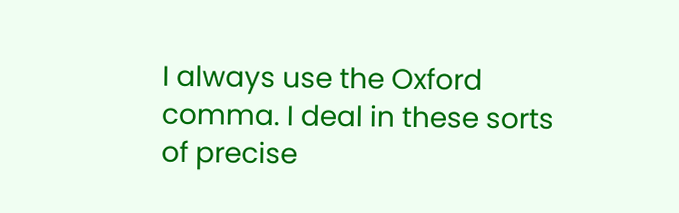I always use the Oxford comma. I deal in these sorts of precise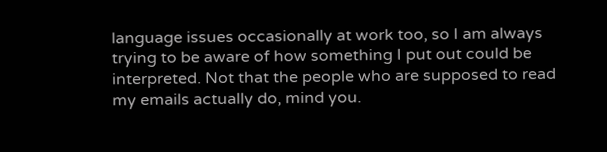language issues occasionally at work too, so I am always trying to be aware of how something I put out could be interpreted. Not that the people who are supposed to read my emails actually do, mind you.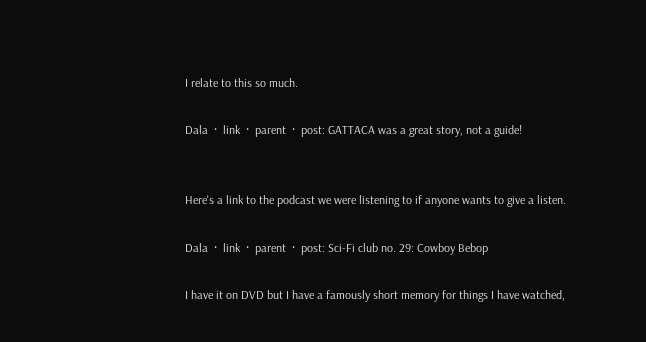I relate to this so much.

Dala  ·  link  ·  parent  ·  post: GATTACA was a great story, not a guide!


Here's a link to the podcast we were listening to if anyone wants to give a listen.

Dala  ·  link  ·  parent  ·  post: Sci-Fi club no. 29: Cowboy Bebop

I have it on DVD but I have a famously short memory for things I have watched,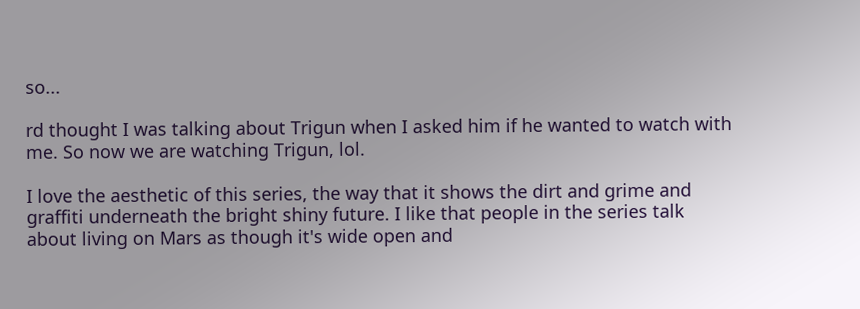so...

rd thought I was talking about Trigun when I asked him if he wanted to watch with me. So now we are watching Trigun, lol.

I love the aesthetic of this series, the way that it shows the dirt and grime and graffiti underneath the bright shiny future. I like that people in the series talk about living on Mars as though it's wide open and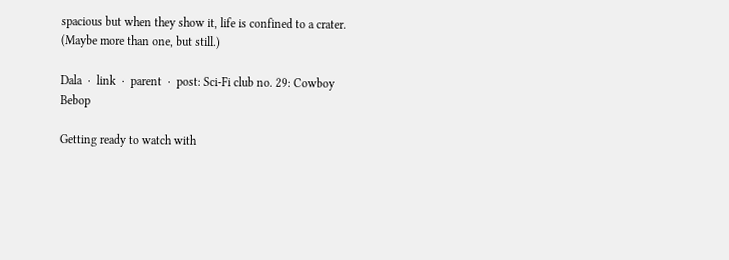spacious but when they show it, life is confined to a crater. (Maybe more than one, but still.)

Dala  ·  link  ·  parent  ·  post: Sci-Fi club no. 29: Cowboy Bebop

Getting ready to watch with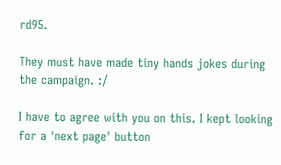rd95.

They must have made tiny hands jokes during the campaign. :/

I have to agree with you on this. I kept looking for a 'next page' button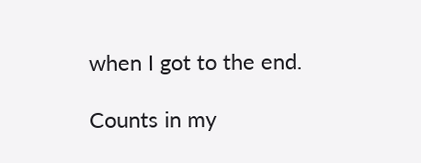when I got to the end.

Counts in my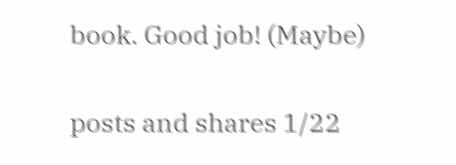book. Good job! (Maybe)

posts and shares 1/22